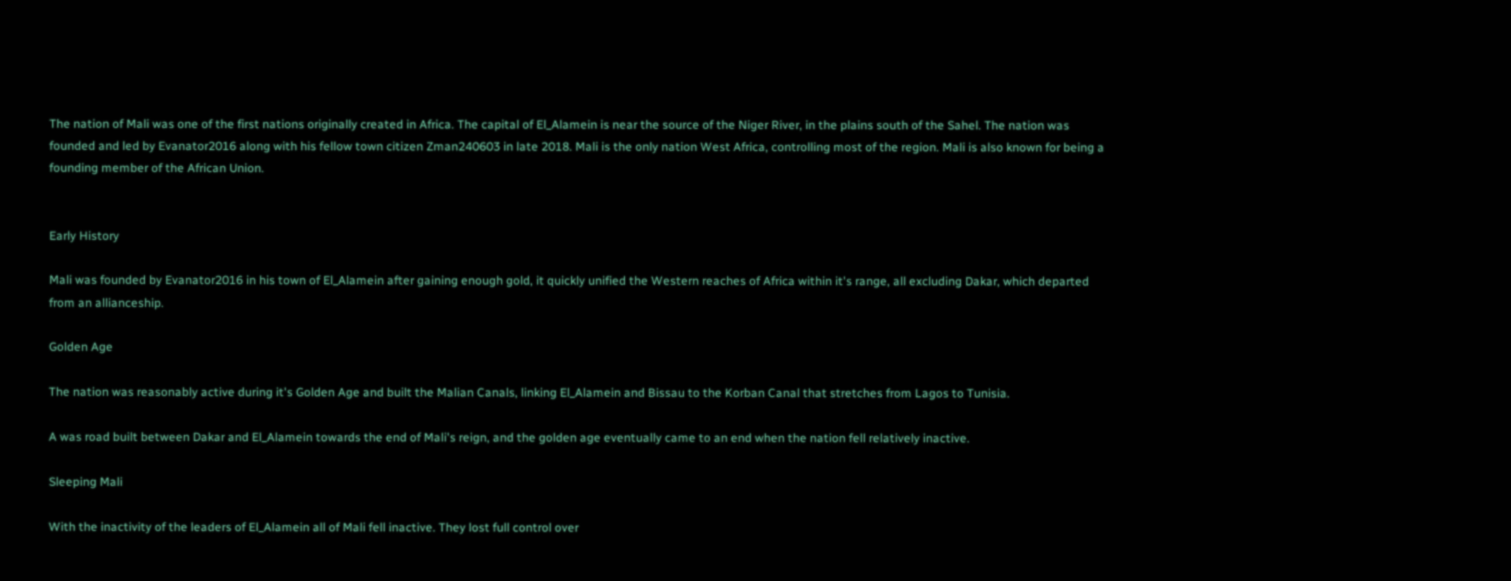The nation of Mali was one of the first nations originally created in Africa. The capital of El_Alamein is near the source of the Niger River, in the plains south of the Sahel. The nation was founded and led by Evanator2016 along with his fellow town citizen Zman240603 in late 2018. Mali is the only nation West Africa, controlling most of the region. Mali is also known for being a founding member of the African Union.


Early History

Mali was founded by Evanator2016 in his town of El_Alamein after gaining enough gold, it quickly unified the Western reaches of Africa within it's range, all excluding Dakar, which departed from an allianceship.

Golden Age

The nation was reasonably active during it's Golden Age and built the Malian Canals, linking El_Alamein and Bissau to the Korban Canal that stretches from Lagos to Tunisia.

A was road built between Dakar and El_Alamein towards the end of Mali's reign, and the golden age eventually came to an end when the nation fell relatively inactive.

Sleeping Mali

With the inactivity of the leaders of El_Alamein all of Mali fell inactive. They lost full control over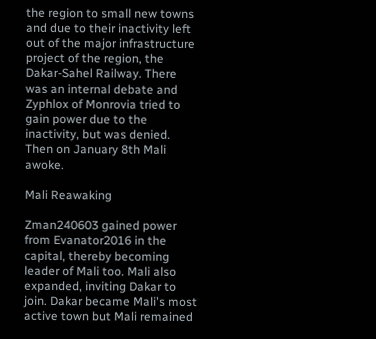the region to small new towns and due to their inactivity left out of the major infrastructure project of the region, the Dakar-Sahel Railway. There was an internal debate and Zyphlox of Monrovia tried to gain power due to the inactivity, but was denied. Then on January 8th Mali awoke.

Mali Reawaking

Zman240603 gained power from Evanator2016 in the capital, thereby becoming leader of Mali too. Mali also expanded, inviting Dakar to join. Dakar became Mali's most active town but Mali remained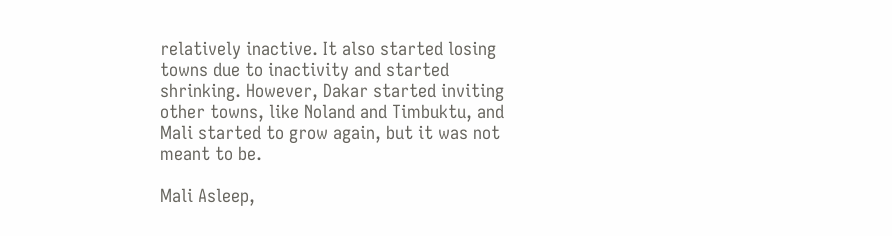relatively inactive. It also started losing towns due to inactivity and started shrinking. However, Dakar started inviting other towns, like Noland and Timbuktu, and Mali started to grow again, but it was not meant to be.

Mali Asleep,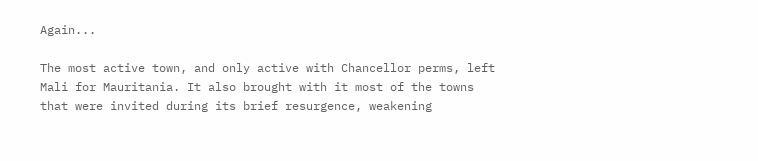Again...

The most active town, and only active with Chancellor perms, left Mali for Mauritania. It also brought with it most of the towns that were invited during its brief resurgence, weakening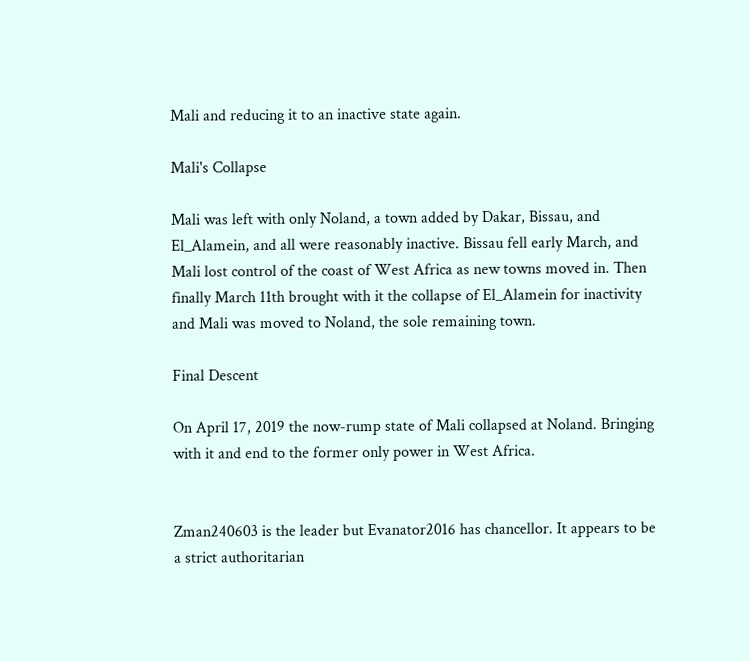Mali and reducing it to an inactive state again.

Mali's Collapse

Mali was left with only Noland, a town added by Dakar, Bissau, and El_Alamein, and all were reasonably inactive. Bissau fell early March, and Mali lost control of the coast of West Africa as new towns moved in. Then finally March 11th brought with it the collapse of El_Alamein for inactivity and Mali was moved to Noland, the sole remaining town.

Final Descent

On April 17, 2019 the now-rump state of Mali collapsed at Noland. Bringing with it and end to the former only power in West Africa.


Zman240603 is the leader but Evanator2016 has chancellor. It appears to be a strict authoritarian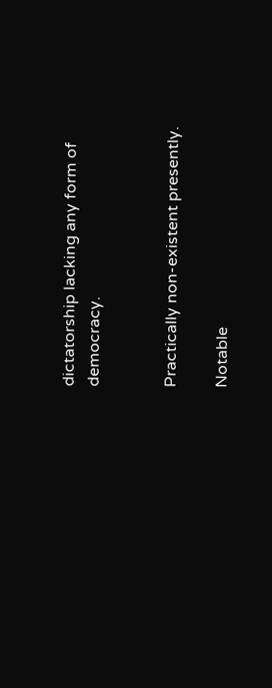dictatorship lacking any form of democracy.


Practically non-existent presently.

Notable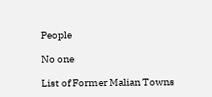People

No one

List of Former Malian Towns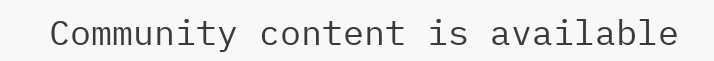Community content is available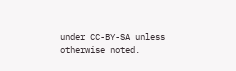under CC-BY-SA unless otherwise noted.